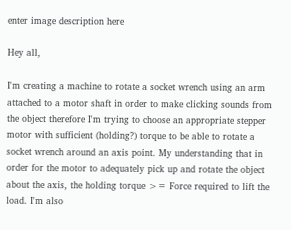enter image description here

Hey all,

I'm creating a machine to rotate a socket wrench using an arm attached to a motor shaft in order to make clicking sounds from the object therefore I'm trying to choose an appropriate stepper motor with sufficient (holding?) torque to be able to rotate a socket wrench around an axis point. My understanding that in order for the motor to adequately pick up and rotate the object about the axis, the holding torque >= Force required to lift the load. I'm also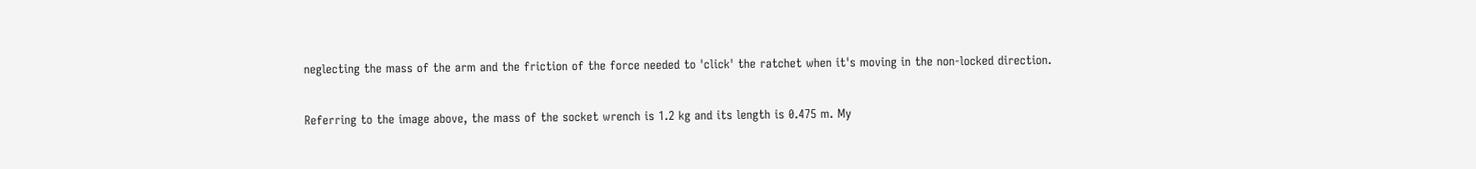neglecting the mass of the arm and the friction of the force needed to 'click' the ratchet when it's moving in the non-locked direction.

Referring to the image above, the mass of the socket wrench is 1.2 kg and its length is 0.475 m. My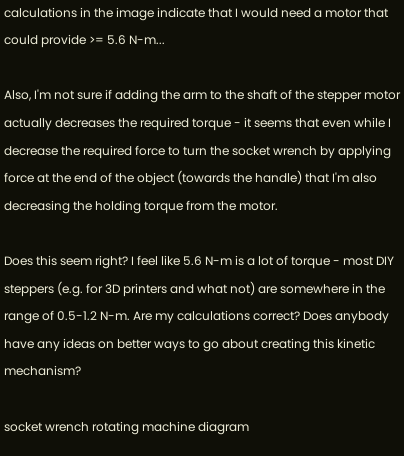calculations in the image indicate that I would need a motor that could provide >= 5.6 N-m...

Also, I'm not sure if adding the arm to the shaft of the stepper motor actually decreases the required torque - it seems that even while I decrease the required force to turn the socket wrench by applying force at the end of the object (towards the handle) that I'm also decreasing the holding torque from the motor.

Does this seem right? I feel like 5.6 N-m is a lot of torque - most DIY steppers (e.g. for 3D printers and what not) are somewhere in the range of 0.5-1.2 N-m. Are my calculations correct? Does anybody have any ideas on better ways to go about creating this kinetic mechanism?

socket wrench rotating machine diagram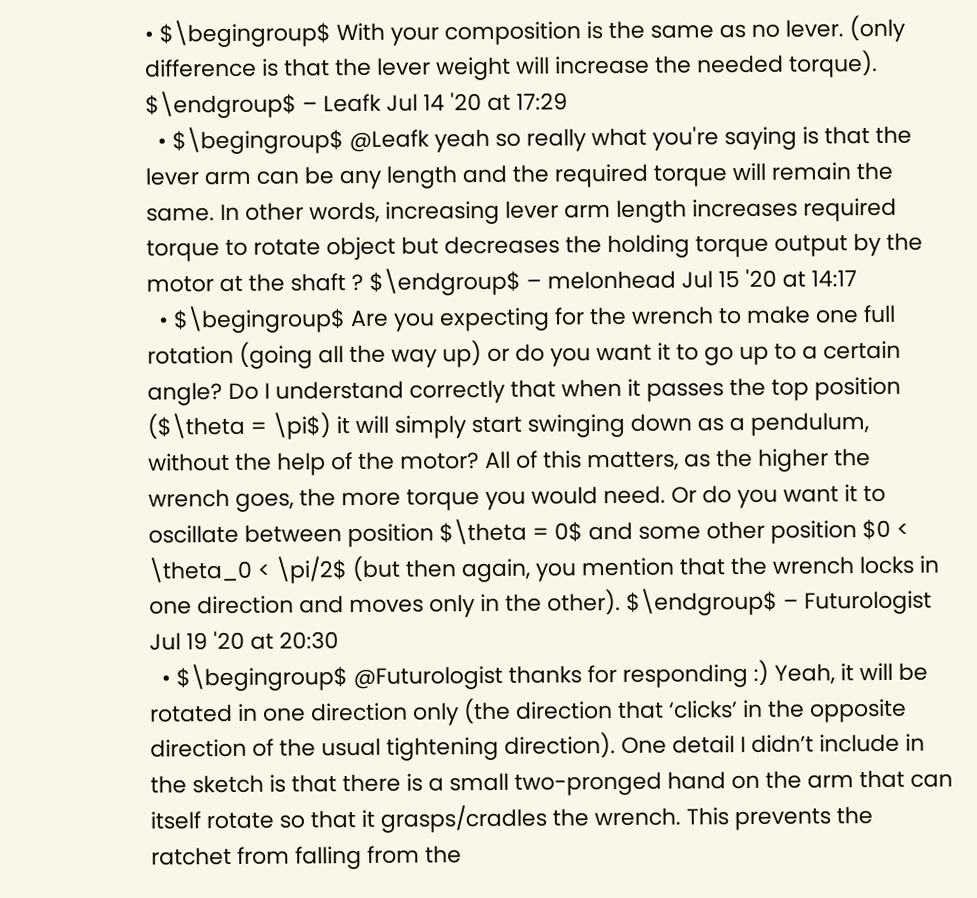• $\begingroup$ With your composition is the same as no lever. (only difference is that the lever weight will increase the needed torque). $\endgroup$ – Leafk Jul 14 '20 at 17:29
  • $\begingroup$ @Leafk yeah so really what you're saying is that the lever arm can be any length and the required torque will remain the same. In other words, increasing lever arm length increases required torque to rotate object but decreases the holding torque output by the motor at the shaft ? $\endgroup$ – melonhead Jul 15 '20 at 14:17
  • $\begingroup$ Are you expecting for the wrench to make one full rotation (going all the way up) or do you want it to go up to a certain angle? Do I understand correctly that when it passes the top position ($\theta = \pi$) it will simply start swinging down as a pendulum, without the help of the motor? All of this matters, as the higher the wrench goes, the more torque you would need. Or do you want it to oscillate between position $\theta = 0$ and some other position $0 < \theta_0 < \pi/2$ (but then again, you mention that the wrench locks in one direction and moves only in the other). $\endgroup$ – Futurologist Jul 19 '20 at 20:30
  • $\begingroup$ @Futurologist thanks for responding :) Yeah, it will be rotated in one direction only (the direction that ‘clicks’ in the opposite direction of the usual tightening direction). One detail I didn’t include in the sketch is that there is a small two-pronged hand on the arm that can itself rotate so that it grasps/cradles the wrench. This prevents the ratchet from falling from the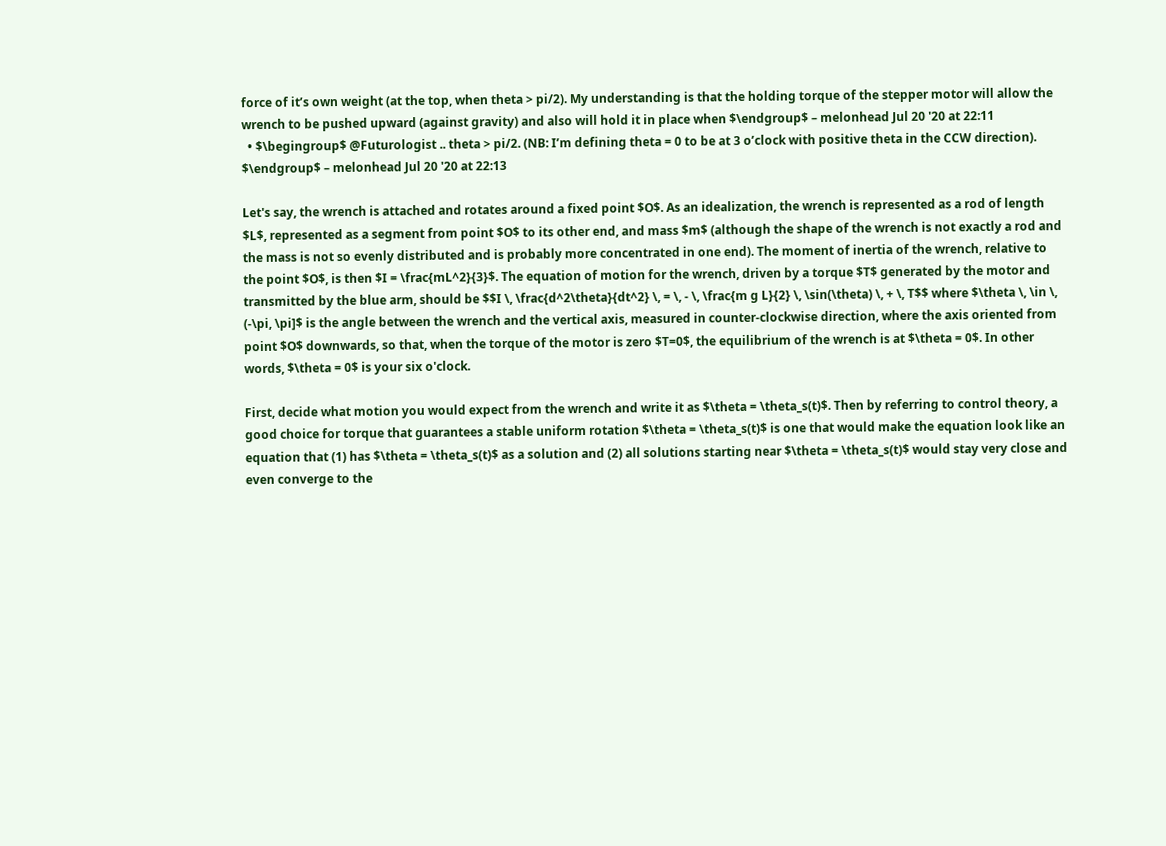force of it’s own weight (at the top, when theta > pi/2). My understanding is that the holding torque of the stepper motor will allow the wrench to be pushed upward (against gravity) and also will hold it in place when $\endgroup$ – melonhead Jul 20 '20 at 22:11
  • $\begingroup$ @Futurologist .. theta > pi/2. (NB: I’m defining theta = 0 to be at 3 o’clock with positive theta in the CCW direction). $\endgroup$ – melonhead Jul 20 '20 at 22:13

Let's say, the wrench is attached and rotates around a fixed point $O$. As an idealization, the wrench is represented as a rod of length $L$, represented as a segment from point $O$ to its other end, and mass $m$ (although the shape of the wrench is not exactly a rod and the mass is not so evenly distributed and is probably more concentrated in one end). The moment of inertia of the wrench, relative to the point $O$, is then $I = \frac{mL^2}{3}$. The equation of motion for the wrench, driven by a torque $T$ generated by the motor and transmitted by the blue arm, should be $$I \, \frac{d^2\theta}{dt^2} \, = \, - \, \frac{m g L}{2} \, \sin(\theta) \, + \, T$$ where $\theta \, \in \, (-\pi, \pi]$ is the angle between the wrench and the vertical axis, measured in counter-clockwise direction, where the axis oriented from point $O$ downwards, so that, when the torque of the motor is zero $T=0$, the equilibrium of the wrench is at $\theta = 0$. In other words, $\theta = 0$ is your six o'clock.

First, decide what motion you would expect from the wrench and write it as $\theta = \theta_s(t)$. Then by referring to control theory, a good choice for torque that guarantees a stable uniform rotation $\theta = \theta_s(t)$ is one that would make the equation look like an equation that (1) has $\theta = \theta_s(t)$ as a solution and (2) all solutions starting near $\theta = \theta_s(t)$ would stay very close and even converge to the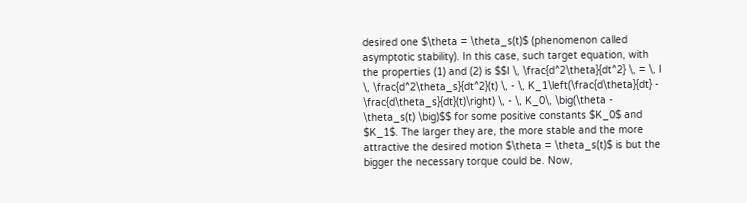desired one $\theta = \theta_s(t)$ (phenomenon called asymptotic stability). In this case, such target equation, with the properties (1) and (2) is $$I \, \frac{d^2\theta}{dt^2} \, = \, I \, \frac{d^2\theta_s}{dt^2}(t) \, - \, K_1\left(\frac{d\theta}{dt} - \frac{d\theta_s}{dt}(t)\right) \, - \, K_0\, \big(\theta - \theta_s(t) \big)$$ for some positive constants $K_0$ and $K_1$. The larger they are, the more stable and the more attractive the desired motion $\theta = \theta_s(t)$ is but the bigger the necessary torque could be. Now,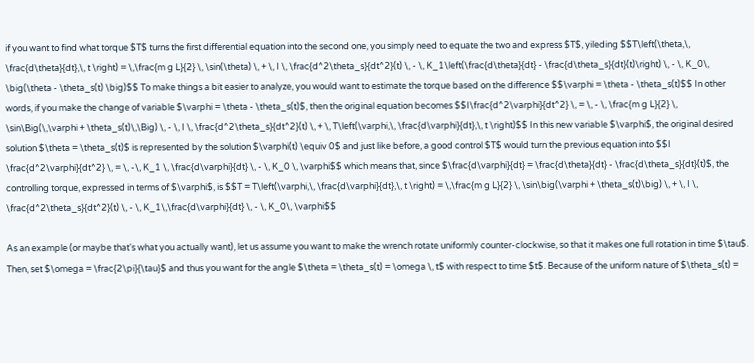if you want to find what torque $T$ turns the first differential equation into the second one, you simply need to equate the two and express $T$, yileding $$T\left(\theta,\, \frac{d\theta}{dt},\, t \right) = \,\frac{m g L}{2} \, \sin(\theta) \, + \, I \, \frac{d^2\theta_s}{dt^2}(t) \, - \, K_1\left(\frac{d\theta}{dt} - \frac{d\theta_s}{dt}(t)\right) \, - \, K_0\, \big(\theta - \theta_s(t) \big)$$ To make things a bit easier to analyze, you would want to estimate the torque based on the difference $$\varphi = \theta - \theta_s(t)$$ In other words, if you make the change of variable $\varphi = \theta - \theta_s(t)$, then the original equation becomes $$I\frac{d^2\varphi}{dt^2} \, = \, - \, \frac{m g L}{2} \, \sin\Big(\,\varphi + \theta_s(t)\,\Big) \, - \, I \, \frac{d^2\theta_s}{dt^2}(t) \, + \, T\left(\varphi,\, \frac{d\varphi}{dt},\, t \right)$$ In this new variable $\varphi$, the original desired solution $\theta = \theta_s(t)$ is represented by the solution $\varphi(t) \equiv 0$ and just like before, a good control $T$ would turn the previous equation into $$I \frac{d^2\varphi}{dt^2} \, = \, -\, K_1 \, \frac{d\varphi}{dt} \, - \, K_0 \, \varphi$$ which means that, since $\frac{d\varphi}{dt} = \frac{d\theta}{dt} - \frac{d\theta_s}{dt}(t)$, the controlling torque, expressed in terms of $\varphi$, is $$T = T\left(\varphi,\, \frac{d\varphi}{dt},\, t \right) = \,\frac{m g L}{2} \, \sin\big(\varphi + \theta_s(t)\big) \, + \, I \, \frac{d^2\theta_s}{dt^2}(t) \, - \, K_1\,\frac{d\varphi}{dt} \, - \, K_0\, \varphi$$

As an example (or maybe that's what you actually want), let us assume you want to make the wrench rotate uniformly counter-clockwise, so that it makes one full rotation in time $\tau$. Then, set $\omega = \frac{2\pi}{\tau}$ and thus you want for the angle $\theta = \theta_s(t) = \omega \, t$ with respect to time $t$. Because of the uniform nature of $\theta_s(t) =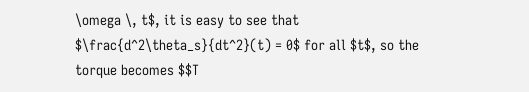\omega \, t$, it is easy to see that $\frac{d^2\theta_s}{dt^2}(t) = 0$ for all $t$, so the torque becomes $$T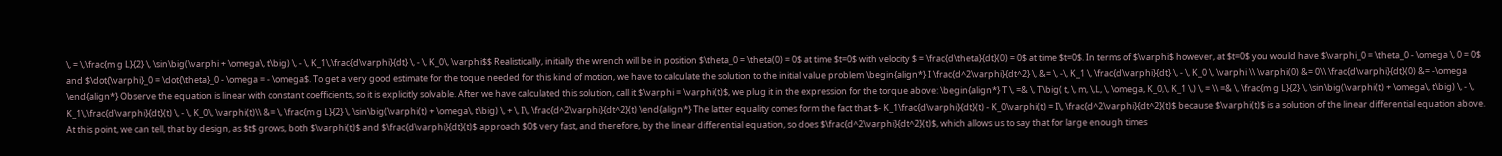\, = \,\frac{m g L}{2} \, \sin\big(\varphi + \omega\, t\big) \, - \, K_1\,\frac{d\varphi}{dt} \, - \, K_0\, \varphi$$ Realistically, initially the wrench will be in position $\theta_0 = \theta(0) = 0$ at time $t=0$ with velocity $ = \frac{d\theta}{dt}(0) = 0$ at time $t=0$. In terms of $\varphi$ however, at $t=0$ you would have $\varphi_0 = \theta_0 - \omega \, 0 = 0$ and $\dot{\varphi}_0 = \dot{\theta}_0 - \omega = - \omega$. To get a very good estimate for the toque needed for this kind of motion, we have to calculate the solution to the initial value problem \begin{align*} I \frac{d^2\varphi}{dt^2} \, &= \, -\, K_1 \, \frac{d\varphi}{dt} \, - \, K_0 \, \varphi \\ \varphi(0) &= 0\\ \frac{d\varphi}{dt}(0) &= -\omega \end{align*} Observe the equation is linear with constant coefficients, so it is explicitly solvable. After we have calculated this solution, call it $\varphi = \varphi(t)$, we plug it in the expression for the torque above: \begin{align*} T \, =& \, T\big( t, \, m, \,L, \, \omega, K_0,\, K_1 \,) \, = \\ =& \, \frac{m g L}{2} \, \sin\big(\varphi(t) + \omega\, t\big) \, - \, K_1\,\frac{d\varphi}{dt}(t) \, - \, K_0\, \varphi(t)\\ &= \, \frac{m g L}{2} \, \sin\big(\varphi(t) + \omega\, t\big) \, + \, I\, \frac{d^2\varphi}{dt^2}(t) \end{align*} The latter equality comes form the fact that $- K_1\frac{d\varphi}{dt}(t) - K_0\varphi(t) = I\, \frac{d^2\varphi}{dt^2}(t)$ because $\varphi(t)$ is a solution of the linear differential equation above. At this point, we can tell, that by design, as $t$ grows, both $\varphi(t)$ and $\frac{d\varphi}{dt}(t)$ approach $0$ very fast, and therefore, by the linear differential equation, so does $\frac{d^2\varphi}{dt^2}(t)$, which allows us to say that for large enough times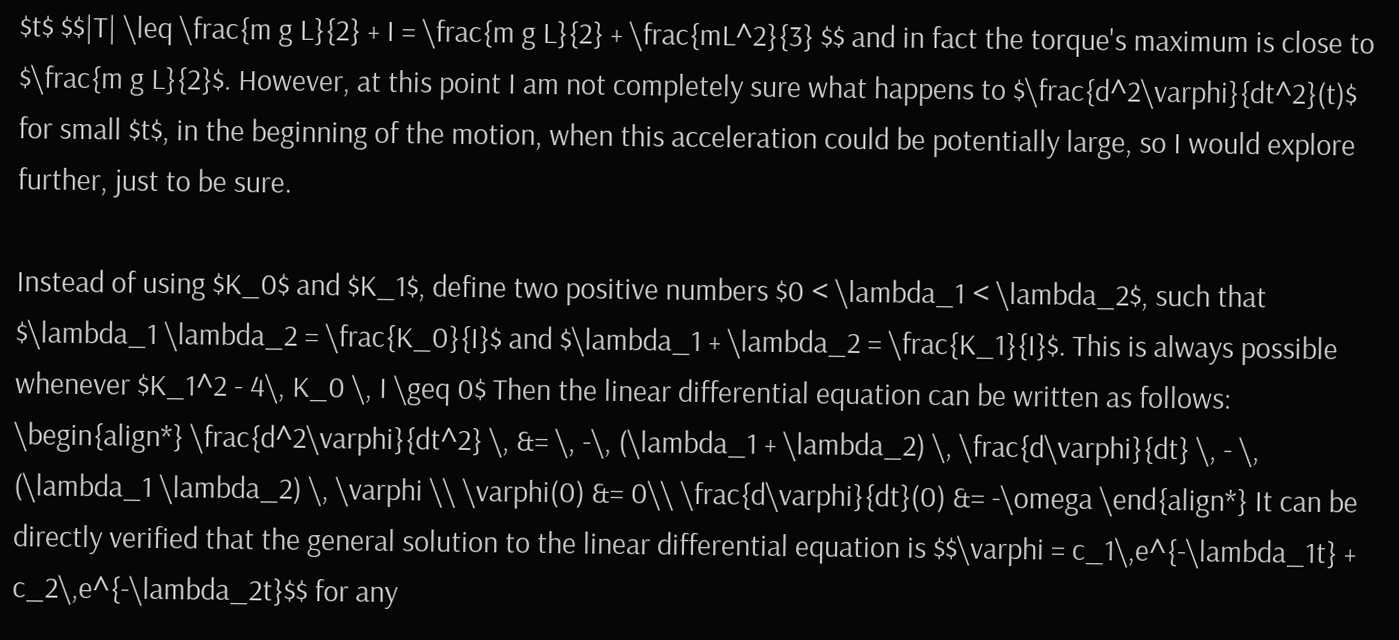$t$ $$|T| \leq \frac{m g L}{2} + I = \frac{m g L}{2} + \frac{mL^2}{3} $$ and in fact the torque's maximum is close to $\frac{m g L}{2}$. However, at this point I am not completely sure what happens to $\frac{d^2\varphi}{dt^2}(t)$ for small $t$, in the beginning of the motion, when this acceleration could be potentially large, so I would explore further, just to be sure.

Instead of using $K_0$ and $K_1$, define two positive numbers $0 < \lambda_1 < \lambda_2$, such that $\lambda_1 \lambda_2 = \frac{K_0}{I}$ and $\lambda_1 + \lambda_2 = \frac{K_1}{I}$. This is always possible whenever $K_1^2 - 4\, K_0 \, I \geq 0$ Then the linear differential equation can be written as follows: \begin{align*} \frac{d^2\varphi}{dt^2} \, &= \, -\, (\lambda_1 + \lambda_2) \, \frac{d\varphi}{dt} \, - \, (\lambda_1 \lambda_2) \, \varphi \\ \varphi(0) &= 0\\ \frac{d\varphi}{dt}(0) &= -\omega \end{align*} It can be directly verified that the general solution to the linear differential equation is $$\varphi = c_1\,e^{-\lambda_1t} + c_2\,e^{-\lambda_2t}$$ for any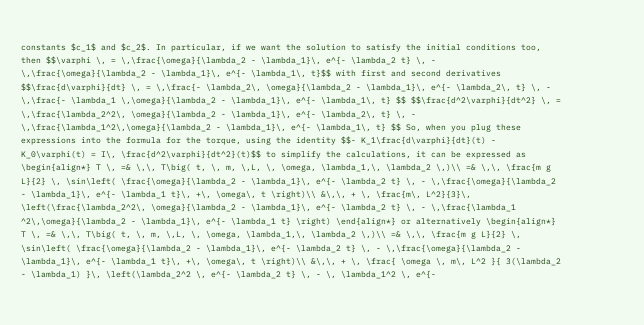constants $c_1$ and $c_2$. In particular, if we want the solution to satisfy the initial conditions too, then $$\varphi \, = \,\frac{\omega}{\lambda_2 - \lambda_1}\, e^{- \lambda_2 t} \, - \,\frac{\omega}{\lambda_2 - \lambda_1}\, e^{- \lambda_1\, t}$$ with first and second derivatives $$\frac{d\varphi}{dt} \, = \,\frac{- \lambda_2\, \omega}{\lambda_2 - \lambda_1}\, e^{- \lambda_2\, t} \, - \,\frac{- \lambda_1 \,\omega}{\lambda_2 - \lambda_1}\, e^{- \lambda_1\, t} $$ $$\frac{d^2\varphi}{dt^2} \, = \,\frac{\lambda_2^2\, \omega}{\lambda_2 - \lambda_1}\, e^{- \lambda_2\, t} \, - \,\frac{\lambda_1^2\,\omega}{\lambda_2 - \lambda_1}\, e^{- \lambda_1\, t} $$ So, when you plug these expressions into the formula for the torque, using the identity $$- K_1\frac{d\varphi}{dt}(t) - K_0\varphi(t) = I\, \frac{d^2\varphi}{dt^2}(t)$$ to simplify the calculations, it can be expressed as \begin{align*} T \, =& \,\, T\big( t, \, m, \,L, \, \omega, \lambda_1,\, \lambda_2 \,)\\ =& \,\, \frac{m g L}{2} \, \sin\left( \frac{\omega}{\lambda_2 - \lambda_1}\, e^{- \lambda_2 t} \, - \,\frac{\omega}{\lambda_2 - \lambda_1}\, e^{- \lambda_1 t}\, +\, \omega\, t \right)\\ &\,\, + \, \frac{m\, L^2}{3}\, \left(\frac{\lambda_2^2\, \omega}{\lambda_2 - \lambda_1}\, e^{- \lambda_2 t} \, - \,\frac{\lambda_1 ^2\,\omega}{\lambda_2 - \lambda_1}\, e^{- \lambda_1 t} \right) \end{align*} or alternatively \begin{align*} T \, =& \,\, T\big( t, \, m, \,L, \, \omega, \lambda_1,\, \lambda_2 \,)\\ =& \,\, \frac{m g L}{2} \, \sin\left( \frac{\omega}{\lambda_2 - \lambda_1}\, e^{- \lambda_2 t} \, - \,\frac{\omega}{\lambda_2 - \lambda_1}\, e^{- \lambda_1 t}\, +\, \omega\, t \right)\\ &\,\, + \, \frac{ \omega \, m\, L^2 }{ 3(\lambda_2 - \lambda_1) }\, \left(\lambda_2^2 \, e^{- \lambda_2 t} \, - \, \lambda_1^2 \, e^{-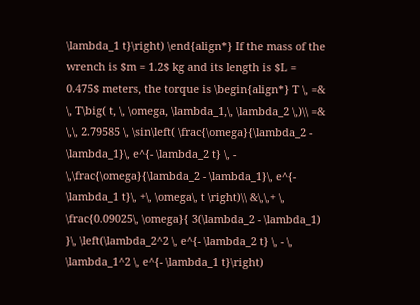\lambda_1 t}\right) \end{align*} If the mass of the wrench is $m = 1.2$ kg and its length is $L = 0.475$ meters, the torque is \begin{align*} T \, =& \, T\big( t, \, \omega, \lambda_1,\, \lambda_2 \,)\\ =& \,\, 2.79585 \, \sin\left( \frac{\omega}{\lambda_2 - \lambda_1}\, e^{- \lambda_2 t} \, - \,\frac{\omega}{\lambda_2 - \lambda_1}\, e^{- \lambda_1 t}\, +\, \omega\, t \right)\\ &\,\,+ \, \frac{0.09025\, \omega}{ 3(\lambda_2 - \lambda_1) }\, \left(\lambda_2^2 \, e^{- \lambda_2 t} \, - \, \lambda_1^2 \, e^{- \lambda_1 t}\right)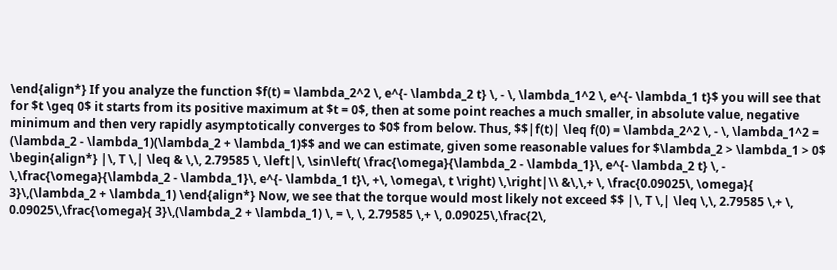\end{align*} If you analyze the function $f(t) = \lambda_2^2 \, e^{- \lambda_2 t} \, - \, \lambda_1^2 \, e^{- \lambda_1 t}$ you will see that for $t \geq 0$ it starts from its positive maximum at $t = 0$, then at some point reaches a much smaller, in absolute value, negative minimum and then very rapidly asymptotically converges to $0$ from below. Thus, $$|f(t)| \leq f(0) = \lambda_2^2 \, - \, \lambda_1^2 = (\lambda_2 - \lambda_1)(\lambda_2 + \lambda_1)$$ and we can estimate, given some reasonable values for $\lambda_2 > \lambda_1 > 0$ \begin{align*} |\, T \,| \leq & \,\, 2.79585 \, \left|\, \sin\left( \frac{\omega}{\lambda_2 - \lambda_1}\, e^{- \lambda_2 t} \, - \,\frac{\omega}{\lambda_2 - \lambda_1}\, e^{- \lambda_1 t}\, +\, \omega\, t \right) \,\right|\\ &\,\,+ \, \frac{0.09025\, \omega}{ 3}\,(\lambda_2 + \lambda_1) \end{align*} Now, we see that the torque would most likely not exceed $$ |\, T \,| \leq \,\, 2.79585 \,+ \, 0.09025\,\frac{\omega}{ 3}\,(\lambda_2 + \lambda_1) \, = \, \, 2.79585 \,+ \, 0.09025\,\frac{2\,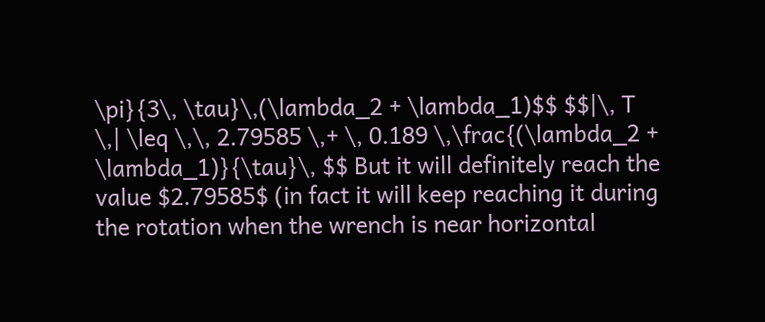\pi}{3\, \tau}\,(\lambda_2 + \lambda_1)$$ $$|\, T \,| \leq \,\, 2.79585 \,+ \, 0.189 \,\frac{(\lambda_2 + \lambda_1)}{\tau}\, $$ But it will definitely reach the value $2.79585$ (in fact it will keep reaching it during the rotation when the wrench is near horizontal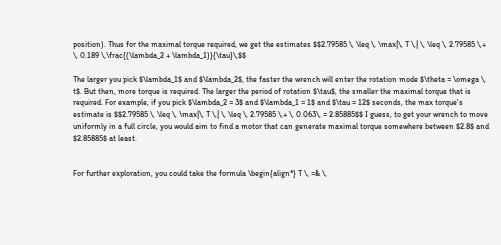position). Thus for the maximal torque required, we get the estimates $$2.79585 \, \leq \, \max|\, T \,| \, \leq \, 2.79585 \,+ \, 0.189 \,\frac{(\lambda_2 + \lambda_1)}{\tau}\,$$

The larger you pick $\lambda_1$ and $\lambda_2$, the faster the wrench will enter the rotation mode $\theta = \omega \, t$. But then, more torque is required. The larger the period of rotation $\tau$, the smaller the maximal torque that is required. For example, if you pick $\lambda_2 = 3$ and $\lambda_1 = 1$ and $\tau = 12$ seconds, the max torque's estimate is $$2.79585 \, \leq \, \max|\, T \,| \, \leq \, 2.79585 \,+ \, 0.063\, = 2.85885$$ I guess, to get your wrench to move uniformly in a full circle, you would aim to find a motor that can generate maximal torque somewhere between $2.8$ and $2.85885$ at least.


For further exploration, you could take the formula \begin{align*} T \, =& \,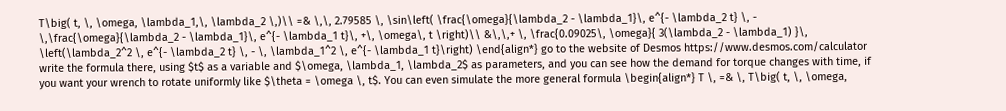T\big( t, \, \omega, \lambda_1,\, \lambda_2 \,)\\ =& \,\, 2.79585 \, \sin\left( \frac{\omega}{\lambda_2 - \lambda_1}\, e^{- \lambda_2 t} \, - \,\frac{\omega}{\lambda_2 - \lambda_1}\, e^{- \lambda_1 t}\, +\, \omega\, t \right)\\ &\,\,+ \, \frac{0.09025\, \omega}{ 3(\lambda_2 - \lambda_1) }\, \left(\lambda_2^2 \, e^{- \lambda_2 t} \, - \, \lambda_1^2 \, e^{- \lambda_1 t}\right) \end{align*} go to the website of Desmos https://www.desmos.com/calculator write the formula there, using $t$ as a variable and $\omega, \lambda_1, \lambda_2$ as parameters, and you can see how the demand for torque changes with time, if you want your wrench to rotate uniformly like $\theta = \omega \, t$. You can even simulate the more general formula \begin{align*} T \, =& \, T\big( t, \, \omega,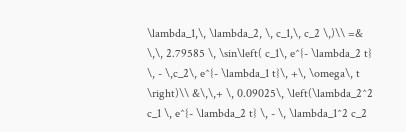\lambda_1,\, \lambda_2, \, c_1,\, c_2 \,)\\ =& \,\, 2.79585 \, \sin\left( c_1\, e^{- \lambda_2 t} \, - \,c_2\, e^{- \lambda_1 t}\, +\, \omega\, t \right)\\ &\,\,+ \, 0.09025\, \left(\lambda_2^2 c_1 \, e^{- \lambda_2 t} \, - \, \lambda_1^2 c_2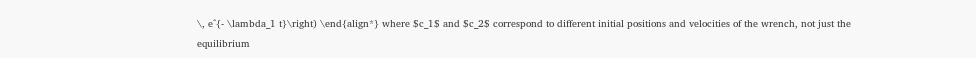\, e^{- \lambda_1 t}\right) \end{align*} where $c_1$ and $c_2$ correspond to different initial positions and velocities of the wrench, not just the equilibrium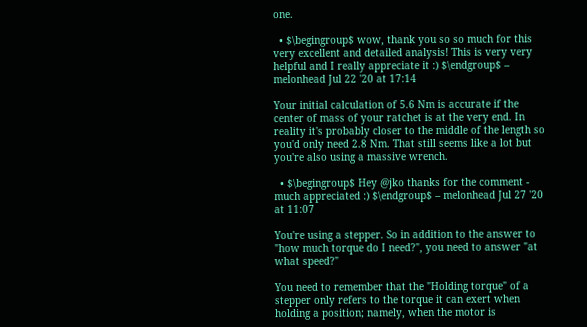one.

  • $\begingroup$ wow, thank you so so much for this very excellent and detailed analysis! This is very very helpful and I really appreciate it :) $\endgroup$ – melonhead Jul 22 '20 at 17:14

Your initial calculation of 5.6 Nm is accurate if the center of mass of your ratchet is at the very end. In reality it's probably closer to the middle of the length so you'd only need 2.8 Nm. That still seems like a lot but you're also using a massive wrench.

  • $\begingroup$ Hey @jko thanks for the comment - much appreciated :) $\endgroup$ – melonhead Jul 27 '20 at 11:07

You're using a stepper. So in addition to the answer to "how much torque do I need?", you need to answer "at what speed?"

You need to remember that the "Holding torque" of a stepper only refers to the torque it can exert when holding a position; namely, when the motor is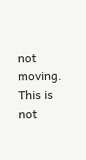not moving. This is not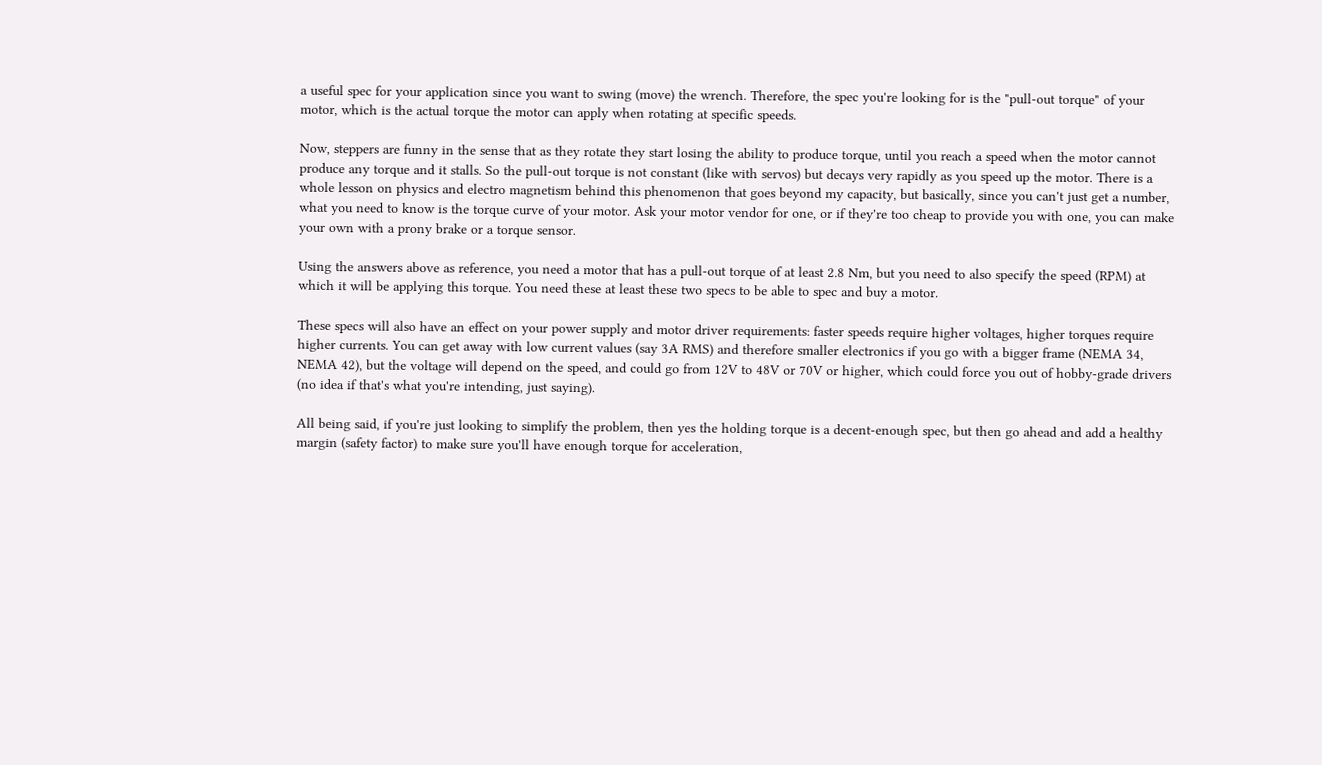a useful spec for your application since you want to swing (move) the wrench. Therefore, the spec you're looking for is the "pull-out torque" of your motor, which is the actual torque the motor can apply when rotating at specific speeds.

Now, steppers are funny in the sense that as they rotate they start losing the ability to produce torque, until you reach a speed when the motor cannot produce any torque and it stalls. So the pull-out torque is not constant (like with servos) but decays very rapidly as you speed up the motor. There is a whole lesson on physics and electro magnetism behind this phenomenon that goes beyond my capacity, but basically, since you can't just get a number, what you need to know is the torque curve of your motor. Ask your motor vendor for one, or if they're too cheap to provide you with one, you can make your own with a prony brake or a torque sensor.

Using the answers above as reference, you need a motor that has a pull-out torque of at least 2.8 Nm, but you need to also specify the speed (RPM) at which it will be applying this torque. You need these at least these two specs to be able to spec and buy a motor.

These specs will also have an effect on your power supply and motor driver requirements: faster speeds require higher voltages, higher torques require higher currents. You can get away with low current values (say 3A RMS) and therefore smaller electronics if you go with a bigger frame (NEMA 34, NEMA 42), but the voltage will depend on the speed, and could go from 12V to 48V or 70V or higher, which could force you out of hobby-grade drivers (no idea if that's what you're intending, just saying).

All being said, if you're just looking to simplify the problem, then yes the holding torque is a decent-enough spec, but then go ahead and add a healthy margin (safety factor) to make sure you'll have enough torque for acceleration,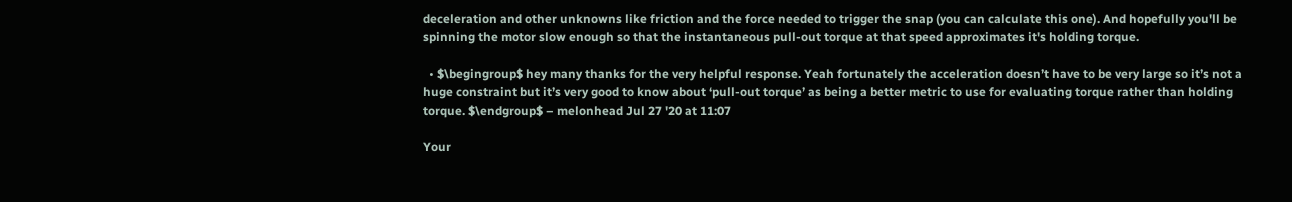deceleration and other unknowns like friction and the force needed to trigger the snap (you can calculate this one). And hopefully you'll be spinning the motor slow enough so that the instantaneous pull-out torque at that speed approximates it's holding torque.

  • $\begingroup$ hey many thanks for the very helpful response. Yeah fortunately the acceleration doesn’t have to be very large so it’s not a huge constraint but it’s very good to know about ‘pull-out torque’ as being a better metric to use for evaluating torque rather than holding torque. $\endgroup$ – melonhead Jul 27 '20 at 11:07

Your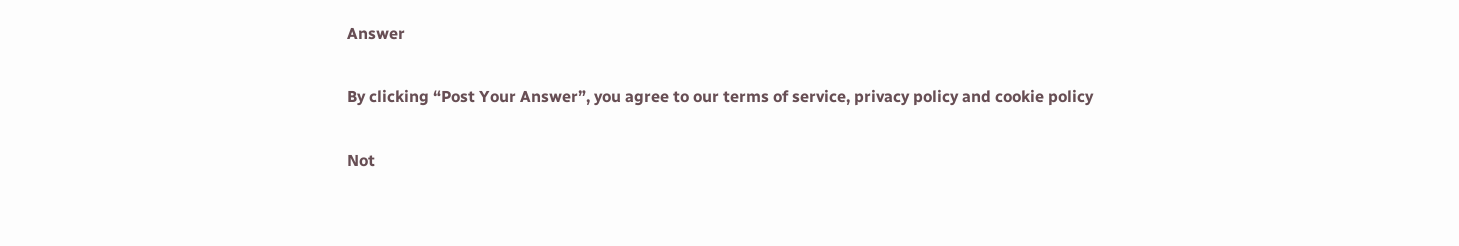Answer

By clicking “Post Your Answer”, you agree to our terms of service, privacy policy and cookie policy

Not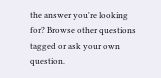the answer you're looking for? Browse other questions tagged or ask your own question.